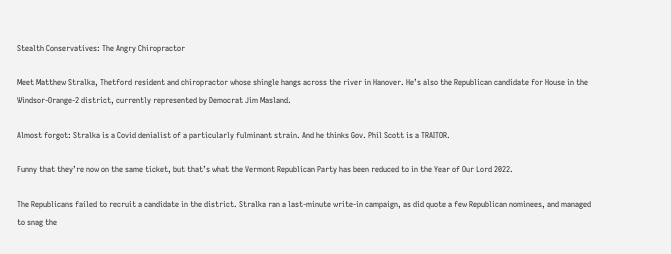Stealth Conservatives: The Angry Chiropractor

Meet Matthew Stralka, Thetford resident and chiropractor whose shingle hangs across the river in Hanover. He’s also the Republican candidate for House in the Windsor-Orange-2 district, currently represented by Democrat Jim Masland.

Almost forgot: Stralka is a Covid denialist of a particularly fulminant strain. And he thinks Gov. Phil Scott is a TRAITOR.

Funny that they’re now on the same ticket, but that’s what the Vermont Republican Party has been reduced to in the Year of Our Lord 2022.

The Republicans failed to recruit a candidate in the district. Stralka ran a last-minute write-in campaign, as did quote a few Republican nominees, and managed to snag the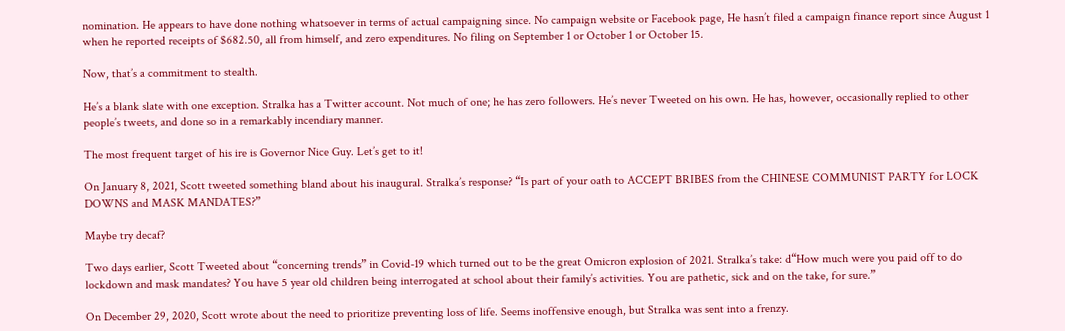nomination. He appears to have done nothing whatsoever in terms of actual campaigning since. No campaign website or Facebook page, He hasn’t filed a campaign finance report since August 1 when he reported receipts of $682.50, all from himself, and zero expenditures. No filing on September 1 or October 1 or October 15.

Now, that’s a commitment to stealth.

He’s a blank slate with one exception. Stralka has a Twitter account. Not much of one; he has zero followers. He’s never Tweeted on his own. He has, however, occasionally replied to other people’s tweets, and done so in a remarkably incendiary manner.

The most frequent target of his ire is Governor Nice Guy. Let’s get to it!

On January 8, 2021, Scott tweeted something bland about his inaugural. Stralka’s response? “Is part of your oath to ACCEPT BRIBES from the CHINESE COMMUNIST PARTY for LOCK DOWNS and MASK MANDATES?”

Maybe try decaf?

Two days earlier, Scott Tweeted about “concerning trends” in Covid-19 which turned out to be the great Omicron explosion of 2021. Stralka’s take: d“How much were you paid off to do lockdown and mask mandates? You have 5 year old children being interrogated at school about their family’s activities. You are pathetic, sick and on the take, for sure.”

On December 29, 2020, Scott wrote about the need to prioritize preventing loss of life. Seems inoffensive enough, but Stralka was sent into a frenzy.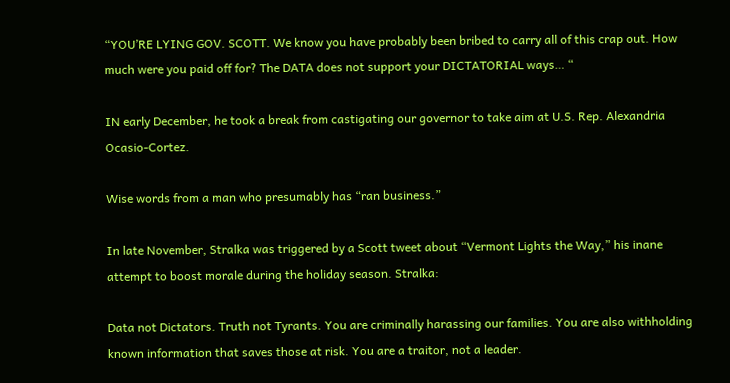“YOU’RE LYING GOV. SCOTT. We know you have probably been bribed to carry all of this crap out. How much were you paid off for? The DATA does not support your DICTATORIAL ways… “

IN early December, he took a break from castigating our governor to take aim at U.S. Rep. Alexandria Ocasio-Cortez.

Wise words from a man who presumably has “ran business.”

In late November, Stralka was triggered by a Scott tweet about “Vermont Lights the Way,” his inane attempt to boost morale during the holiday season. Stralka:

Data not Dictators. Truth not Tyrants. You are criminally harassing our families. You are also withholding known information that saves those at risk. You are a traitor, not a leader.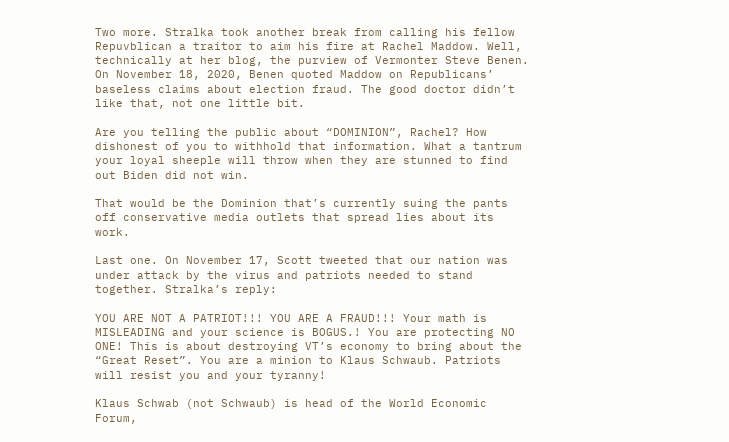Two more. Stralka took another break from calling his fellow Repuvblican a traitor to aim his fire at Rachel Maddow. Well, technically at her blog, the purview of Vermonter Steve Benen. On November 18, 2020, Benen quoted Maddow on Republicans’ baseless claims about election fraud. The good doctor didn’t like that, not one little bit.

Are you telling the public about “DOMINION”, Rachel? How dishonest of you to withhold that information. What a tantrum your loyal sheeple will throw when they are stunned to find out Biden did not win.

That would be the Dominion that’s currently suing the pants off conservative media outlets that spread lies about its work.

Last one. On November 17, Scott tweeted that our nation was under attack by the virus and patriots needed to stand together. Stralka’s reply:

YOU ARE NOT A PATRIOT!!! YOU ARE A FRAUD!!! Your math is MISLEADING and your science is BOGUS.! You are protecting NO ONE! This is about destroying VT’s economy to bring about the “Great Reset”. You are a minion to Klaus Schwaub. Patriots will resist you and your tyranny!

Klaus Schwab (not Schwaub) is head of the World Economic Forum,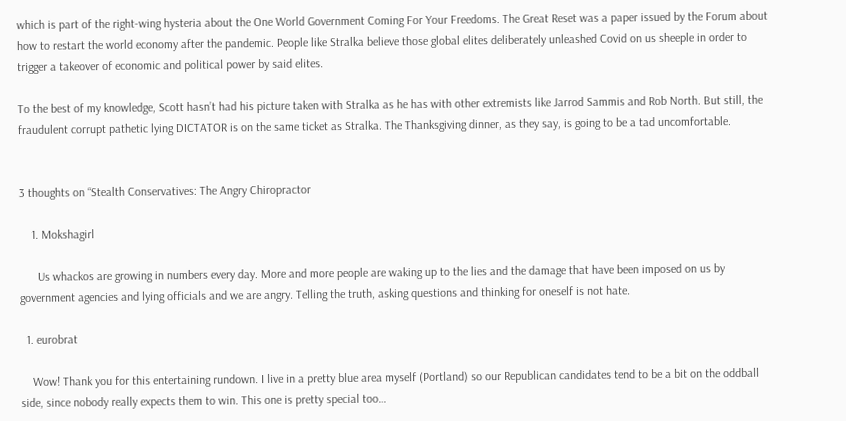which is part of the right-wing hysteria about the One World Government Coming For Your Freedoms. The Great Reset was a paper issued by the Forum about how to restart the world economy after the pandemic. People like Stralka believe those global elites deliberately unleashed Covid on us sheeple in order to trigger a takeover of economic and political power by said elites.

To the best of my knowledge, Scott hasn’t had his picture taken with Stralka as he has with other extremists like Jarrod Sammis and Rob North. But still, the fraudulent corrupt pathetic lying DICTATOR is on the same ticket as Stralka. The Thanksgiving dinner, as they say, is going to be a tad uncomfortable.


3 thoughts on “Stealth Conservatives: The Angry Chiropractor

    1. Mokshagirl

      Us whackos are growing in numbers every day. More and more people are waking up to the lies and the damage that have been imposed on us by government agencies and lying officials and we are angry. Telling the truth, asking questions and thinking for oneself is not hate.

  1. eurobrat

    Wow! Thank you for this entertaining rundown. I live in a pretty blue area myself (Portland) so our Republican candidates tend to be a bit on the oddball side, since nobody really expects them to win. This one is pretty special too…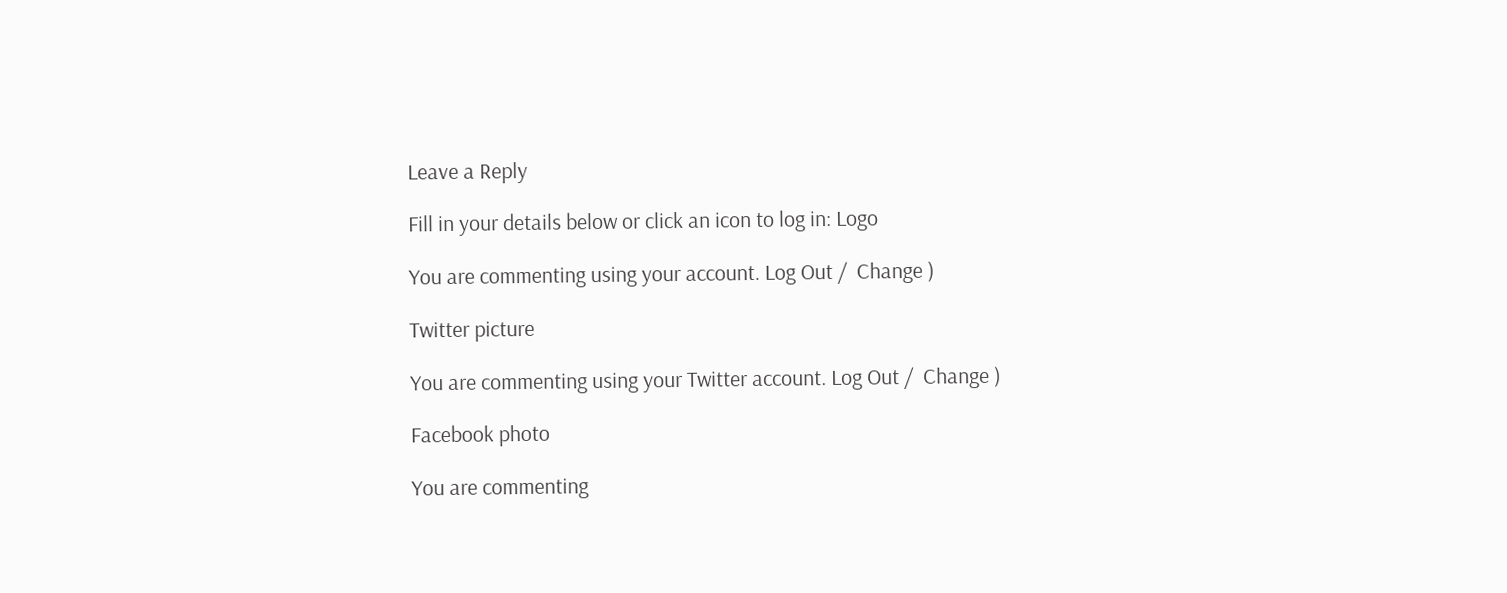Leave a Reply

Fill in your details below or click an icon to log in: Logo

You are commenting using your account. Log Out /  Change )

Twitter picture

You are commenting using your Twitter account. Log Out /  Change )

Facebook photo

You are commenting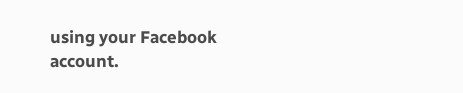using your Facebook account.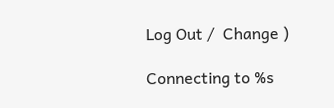Log Out /  Change )

Connecting to %s